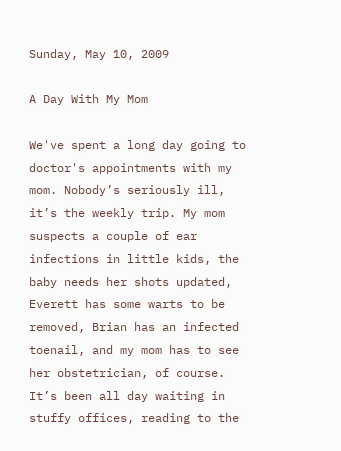Sunday, May 10, 2009

A Day With My Mom

We've spent a long day going to doctor's appointments with my mom. Nobody’s seriously ill, it’s the weekly trip. My mom suspects a couple of ear infections in little kids, the baby needs her shots updated, Everett has some warts to be removed, Brian has an infected toenail, and my mom has to see her obstetrician, of course.
It’s been all day waiting in stuffy offices, reading to the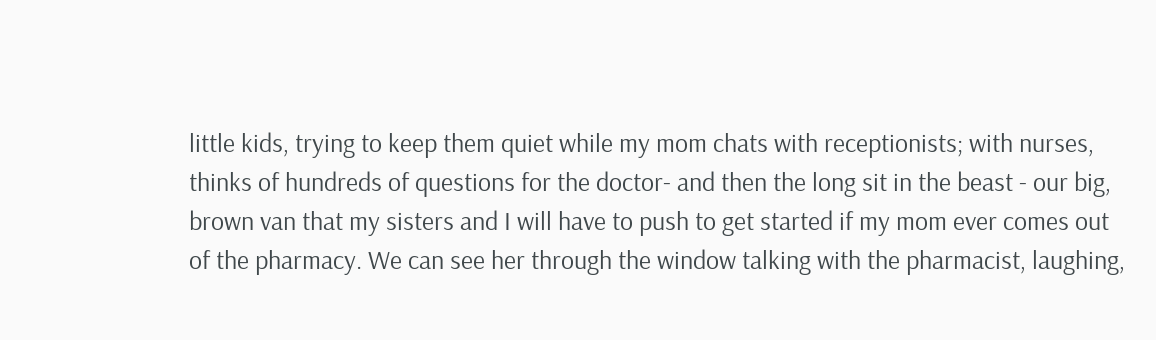little kids, trying to keep them quiet while my mom chats with receptionists; with nurses, thinks of hundreds of questions for the doctor- and then the long sit in the beast - our big, brown van that my sisters and I will have to push to get started if my mom ever comes out of the pharmacy. We can see her through the window talking with the pharmacist, laughing,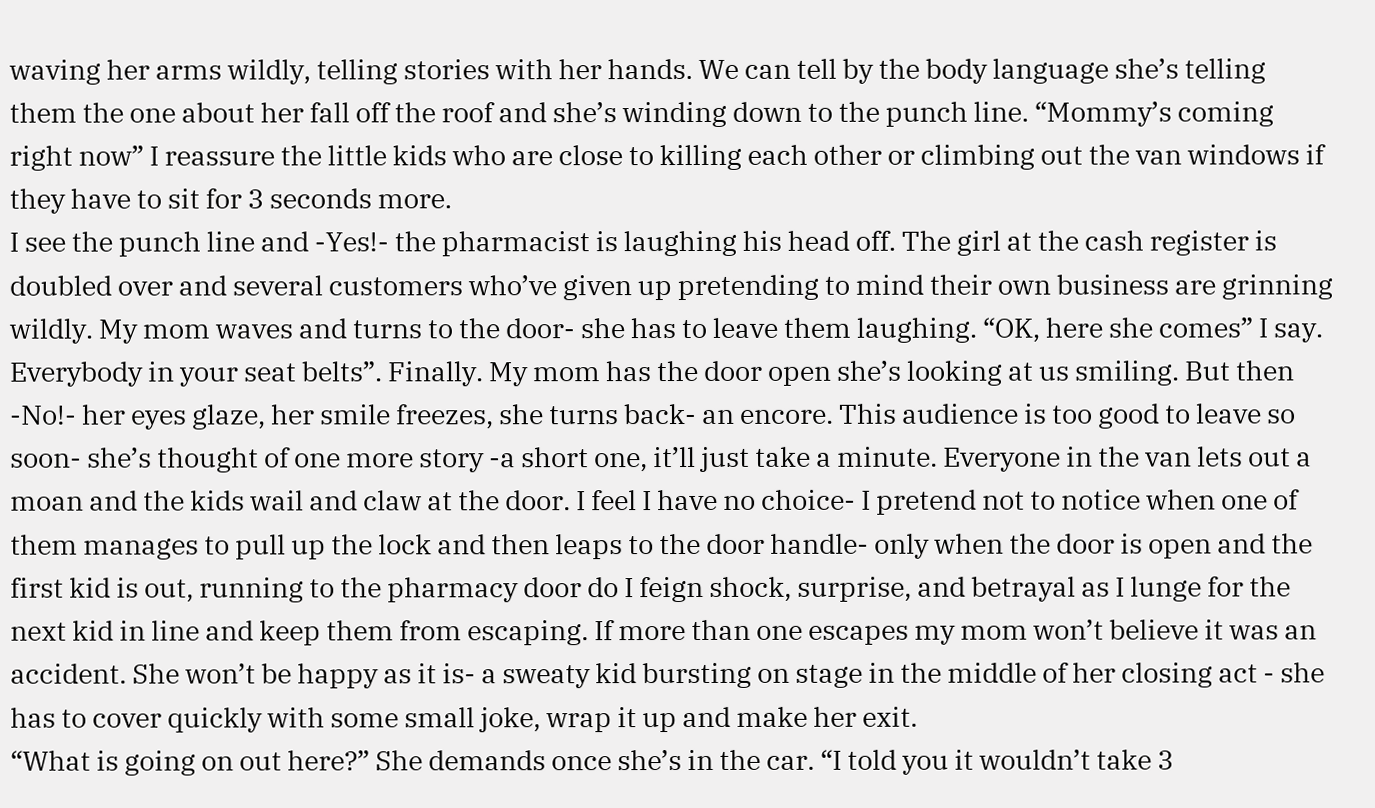waving her arms wildly, telling stories with her hands. We can tell by the body language she’s telling them the one about her fall off the roof and she’s winding down to the punch line. “Mommy’s coming right now” I reassure the little kids who are close to killing each other or climbing out the van windows if they have to sit for 3 seconds more.
I see the punch line and -Yes!- the pharmacist is laughing his head off. The girl at the cash register is doubled over and several customers who’ve given up pretending to mind their own business are grinning wildly. My mom waves and turns to the door- she has to leave them laughing. “OK, here she comes” I say. Everybody in your seat belts”. Finally. My mom has the door open she’s looking at us smiling. But then -No!- her eyes glaze, her smile freezes, she turns back- an encore. This audience is too good to leave so soon- she’s thought of one more story -a short one, it’ll just take a minute. Everyone in the van lets out a moan and the kids wail and claw at the door. I feel I have no choice- I pretend not to notice when one of them manages to pull up the lock and then leaps to the door handle- only when the door is open and the first kid is out, running to the pharmacy door do I feign shock, surprise, and betrayal as I lunge for the next kid in line and keep them from escaping. If more than one escapes my mom won’t believe it was an accident. She won’t be happy as it is- a sweaty kid bursting on stage in the middle of her closing act - she has to cover quickly with some small joke, wrap it up and make her exit.
“What is going on out here?” She demands once she’s in the car. “I told you it wouldn’t take 3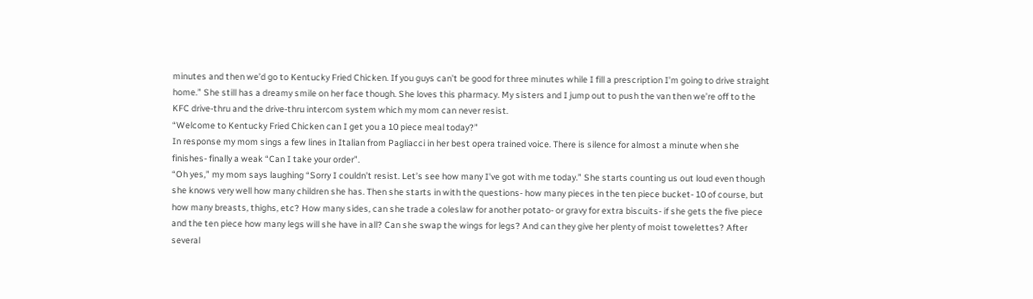minutes and then we’d go to Kentucky Fried Chicken. If you guys can’t be good for three minutes while I fill a prescription I’m going to drive straight home.” She still has a dreamy smile on her face though. She loves this pharmacy. My sisters and I jump out to push the van then we’re off to the KFC drive-thru and the drive-thru intercom system which my mom can never resist.
“Welcome to Kentucky Fried Chicken can I get you a 10 piece meal today?”
In response my mom sings a few lines in Italian from Pagliacci in her best opera trained voice. There is silence for almost a minute when she finishes- finally a weak “Can I take your order”.
“Oh yes,” my mom says laughing “Sorry I couldn’t resist. Let’s see how many I've got with me today.” She starts counting us out loud even though she knows very well how many children she has. Then she starts in with the questions- how many pieces in the ten piece bucket- 10 of course, but how many breasts, thighs, etc? How many sides, can she trade a coleslaw for another potato- or gravy for extra biscuits- if she gets the five piece and the ten piece how many legs will she have in all? Can she swap the wings for legs? And can they give her plenty of moist towelettes? After several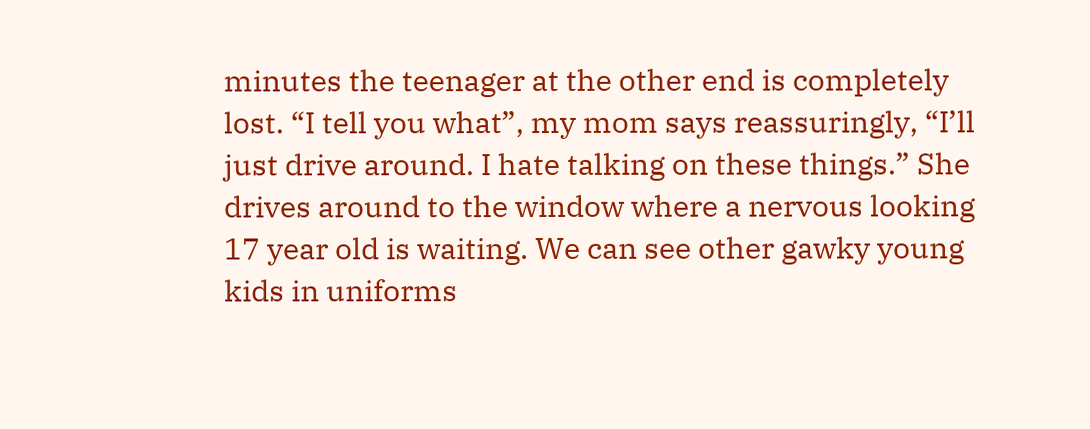minutes the teenager at the other end is completely lost. “I tell you what”, my mom says reassuringly, “I’ll just drive around. I hate talking on these things.” She drives around to the window where a nervous looking 17 year old is waiting. We can see other gawky young kids in uniforms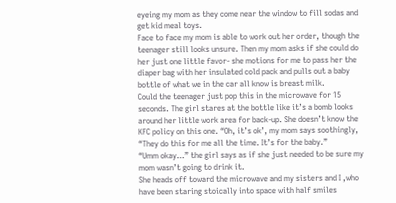eyeing my mom as they come near the window to fill sodas and get kid meal toys.
Face to face my mom is able to work out her order, though the teenager still looks unsure. Then my mom asks if she could do her just one little favor- she motions for me to pass her the diaper bag with her insulated cold pack and pulls out a baby bottle of what we in the car all know is breast milk.
Could the teenager just pop this in the microwave for 15 seconds. The girl stares at the bottle like it’s a bomb looks around her little work area for back-up. She doesn’t know the KFC policy on this one. “Oh, it’s ok’, my mom says soothingly, “They do this for me all the time. It’s for the baby.”
“Umm okay…” the girl says as if she just needed to be sure my mom wasn’t going to drink it.
She heads off toward the microwave and my sisters and I ,who have been staring stoically into space with half smiles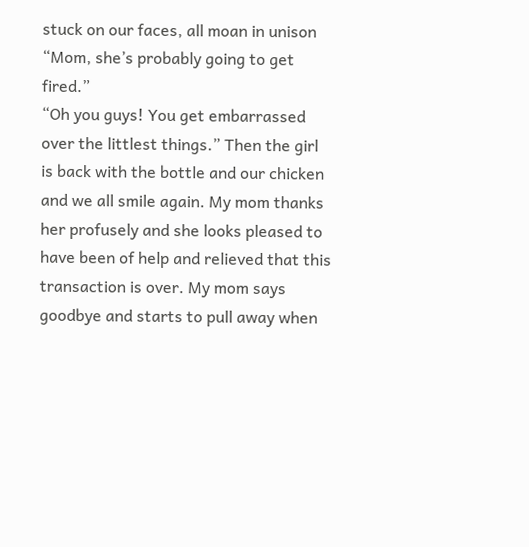stuck on our faces, all moan in unison “Mom, she’s probably going to get fired.”
“Oh you guys! You get embarrassed over the littlest things.” Then the girl is back with the bottle and our chicken and we all smile again. My mom thanks her profusely and she looks pleased to have been of help and relieved that this transaction is over. My mom says goodbye and starts to pull away when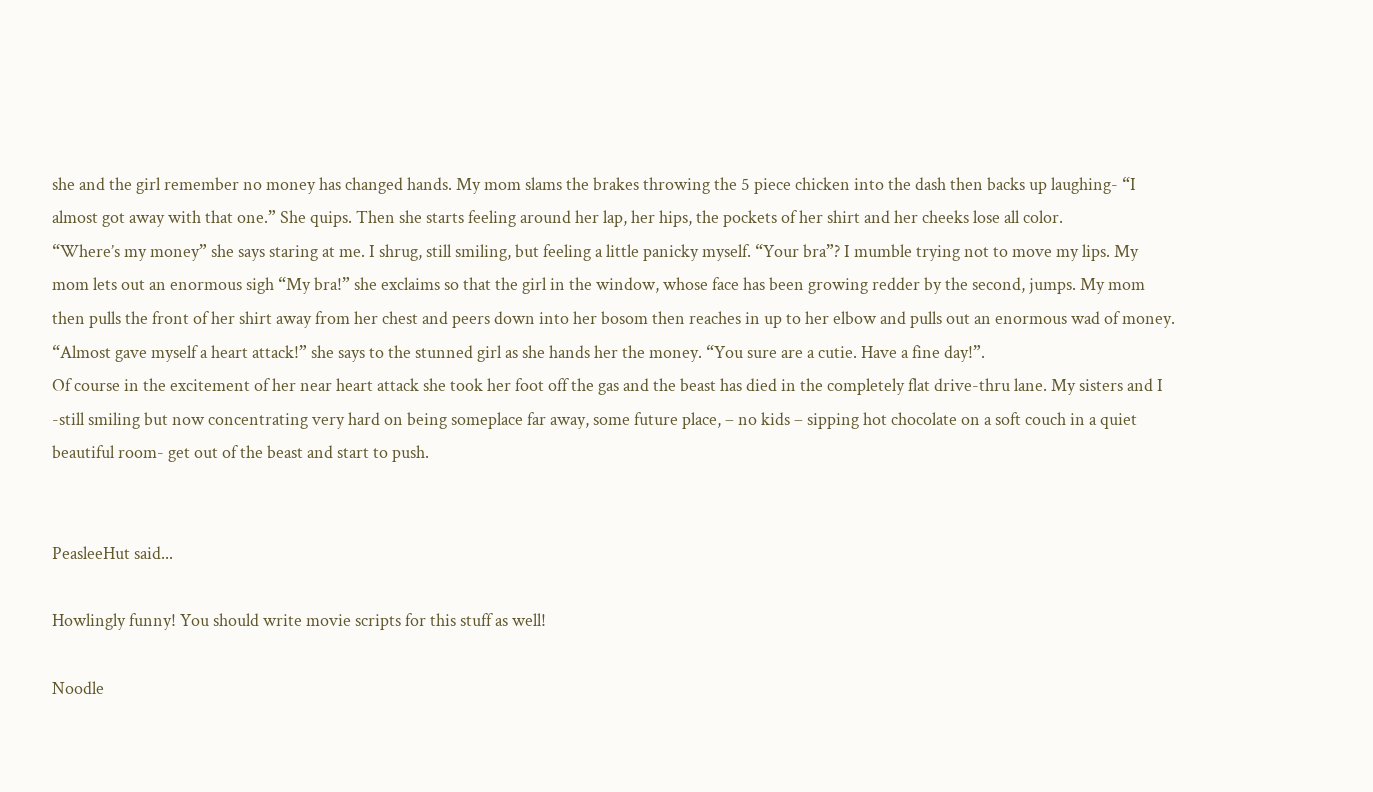she and the girl remember no money has changed hands. My mom slams the brakes throwing the 5 piece chicken into the dash then backs up laughing- “I almost got away with that one.” She quips. Then she starts feeling around her lap, her hips, the pockets of her shirt and her cheeks lose all color.
“Where’s my money” she says staring at me. I shrug, still smiling, but feeling a little panicky myself. “Your bra”? I mumble trying not to move my lips. My mom lets out an enormous sigh “My bra!” she exclaims so that the girl in the window, whose face has been growing redder by the second, jumps. My mom then pulls the front of her shirt away from her chest and peers down into her bosom then reaches in up to her elbow and pulls out an enormous wad of money. “Almost gave myself a heart attack!” she says to the stunned girl as she hands her the money. “You sure are a cutie. Have a fine day!”.
Of course in the excitement of her near heart attack she took her foot off the gas and the beast has died in the completely flat drive-thru lane. My sisters and I -still smiling but now concentrating very hard on being someplace far away, some future place, – no kids – sipping hot chocolate on a soft couch in a quiet beautiful room- get out of the beast and start to push.


PeasleeHut said...

Howlingly funny! You should write movie scripts for this stuff as well!

Noodle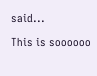said...

This is soooooo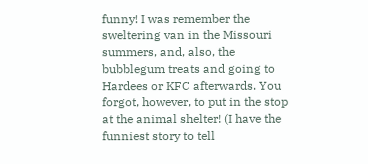funny! I was remember the sweltering van in the Missouri summers, and, also, the bubblegum treats and going to Hardees or KFC afterwards. You forgot, however, to put in the stop at the animal shelter! (I have the funniest story to tell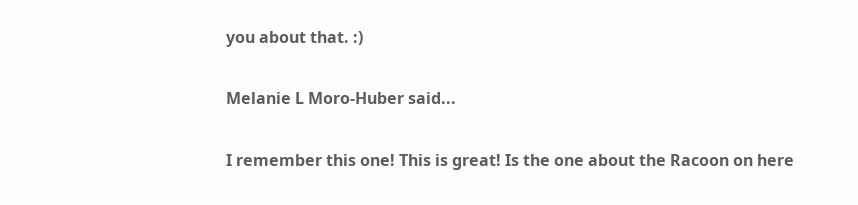you about that. :)

Melanie L Moro-Huber said...

I remember this one! This is great! Is the one about the Racoon on here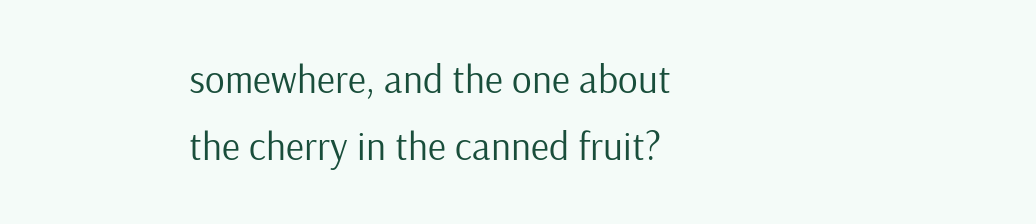somewhere, and the one about the cherry in the canned fruit?